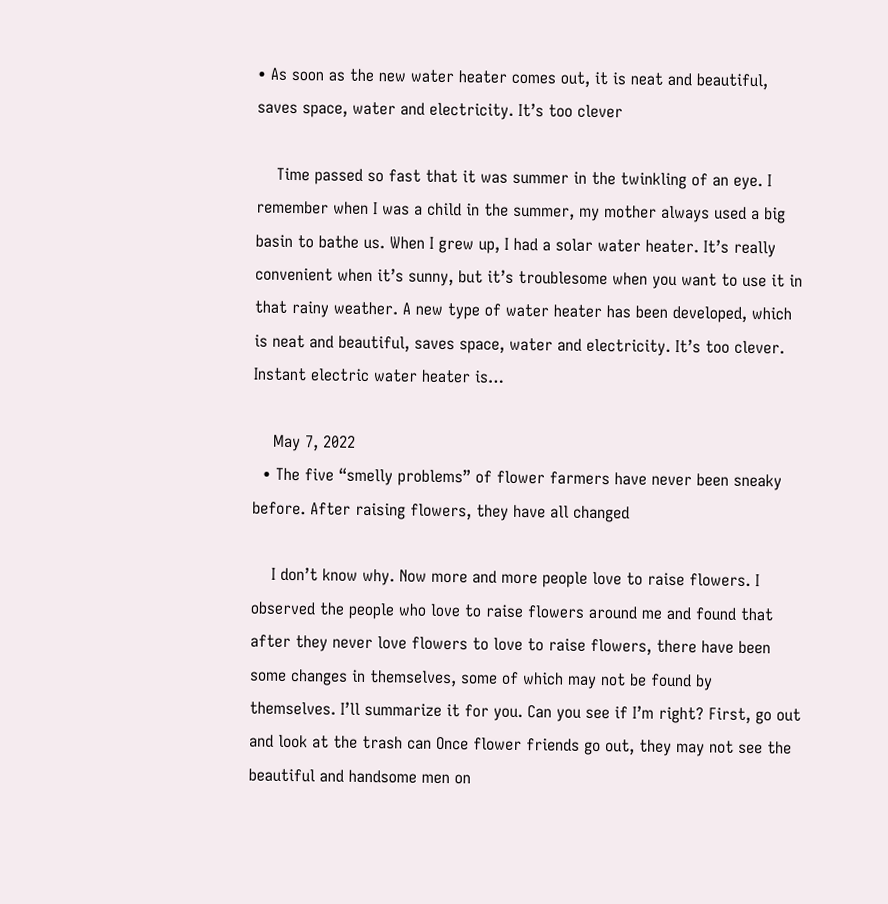• As soon as the new water heater comes out, it is neat and beautiful, saves space, water and electricity. It’s too clever

    Time passed so fast that it was summer in the twinkling of an eye. I remember when I was a child in the summer, my mother always used a big basin to bathe us. When I grew up, I had a solar water heater. It’s really convenient when it’s sunny, but it’s troublesome when you want to use it in that rainy weather. A new type of water heater has been developed, which is neat and beautiful, saves space, water and electricity. It’s too clever. Instant electric water heater is…

    May 7, 2022
  • The five “smelly problems” of flower farmers have never been sneaky before. After raising flowers, they have all changed

    I don’t know why. Now more and more people love to raise flowers. I observed the people who love to raise flowers around me and found that after they never love flowers to love to raise flowers, there have been some changes in themselves, some of which may not be found by themselves. I’ll summarize it for you. Can you see if I’m right? First, go out and look at the trash can Once flower friends go out, they may not see the beautiful and handsome men on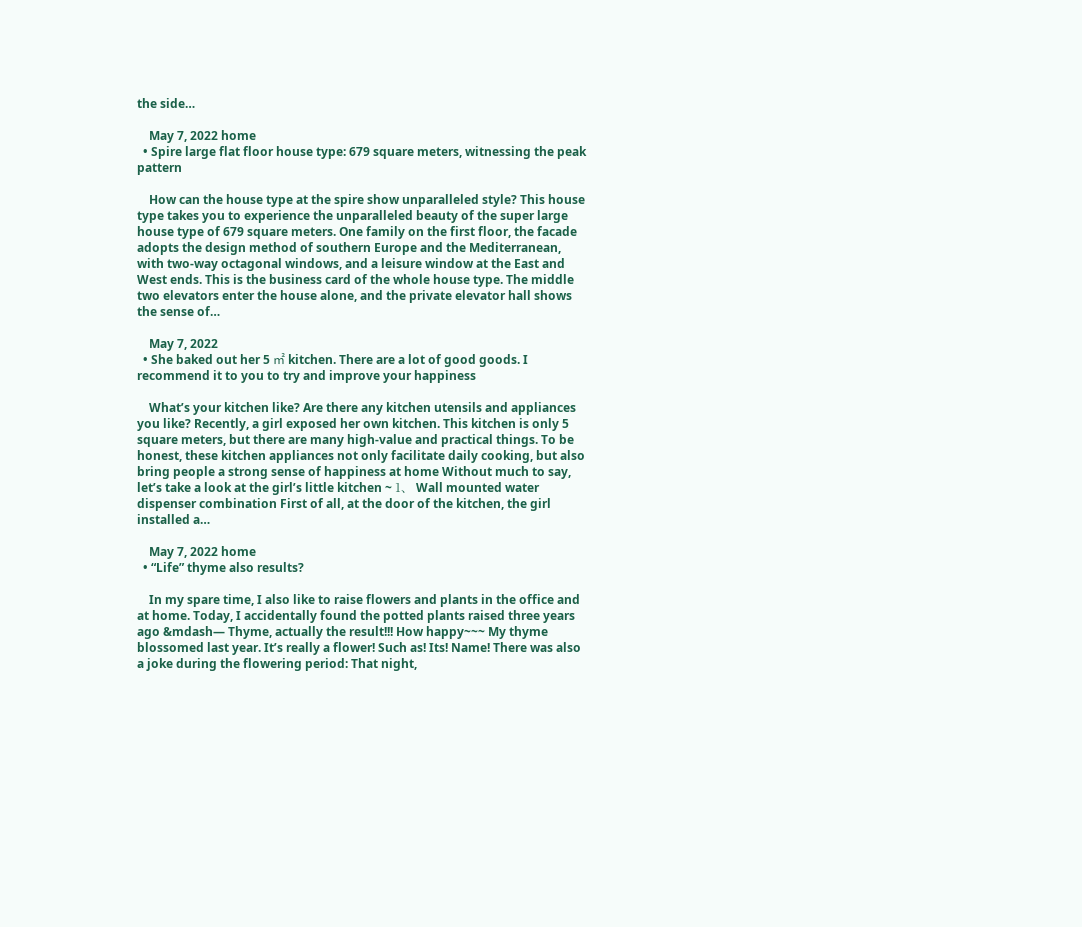the side…

    May 7, 2022 home
  • Spire large flat floor house type: 679 square meters, witnessing the peak pattern

    How can the house type at the spire show unparalleled style? This house type takes you to experience the unparalleled beauty of the super large house type of 679 square meters. One family on the first floor, the facade adopts the design method of southern Europe and the Mediterranean, with two-way octagonal windows, and a leisure window at the East and West ends. This is the business card of the whole house type. The middle two elevators enter the house alone, and the private elevator hall shows the sense of…

    May 7, 2022
  • She baked out her 5 ㎡ kitchen. There are a lot of good goods. I recommend it to you to try and improve your happiness

    What’s your kitchen like? Are there any kitchen utensils and appliances you like? Recently, a girl exposed her own kitchen. This kitchen is only 5 square meters, but there are many high-value and practical things. To be honest, these kitchen appliances not only facilitate daily cooking, but also bring people a strong sense of happiness at home Without much to say, let’s take a look at the girl’s little kitchen ~ 1、 Wall mounted water dispenser combination First of all, at the door of the kitchen, the girl installed a…

    May 7, 2022 home
  • “Life” thyme also results?

    In my spare time, I also like to raise flowers and plants in the office and at home. Today, I accidentally found the potted plants raised three years ago &mdash— Thyme, actually the result!!! How happy~~~ My thyme blossomed last year. It’s really a flower! Such as! Its! Name! There was also a joke during the flowering period: That night,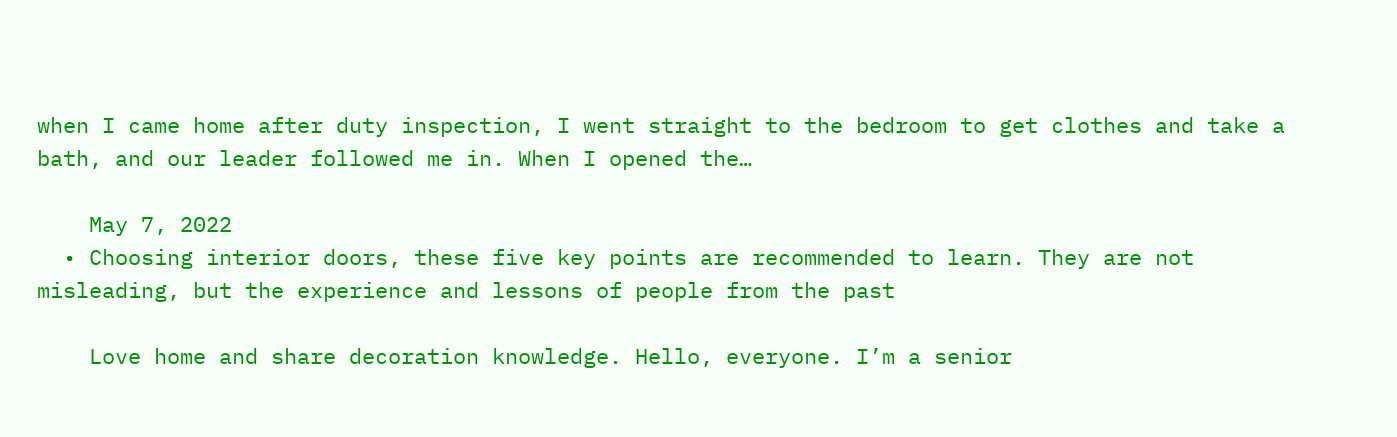when I came home after duty inspection, I went straight to the bedroom to get clothes and take a bath, and our leader followed me in. When I opened the…

    May 7, 2022
  • Choosing interior doors, these five key points are recommended to learn. They are not misleading, but the experience and lessons of people from the past

    Love home and share decoration knowledge. Hello, everyone. I’m a senior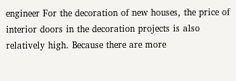engineer For the decoration of new houses, the price of interior doors in the decoration projects is also relatively high. Because there are more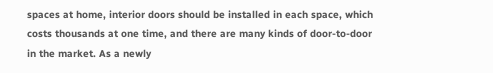spaces at home, interior doors should be installed in each space, which costs thousands at one time, and there are many kinds of door-to-door in the market. As a newly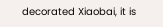decorated Xiaobai, it is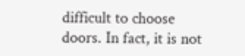difficult to choose doors. In fact, it is not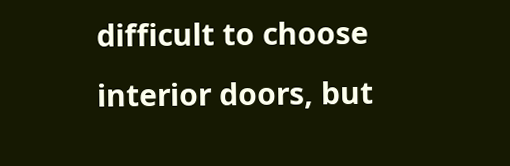difficult to choose interior doors, but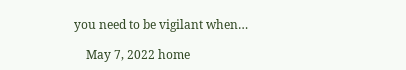you need to be vigilant when…

    May 7, 2022 home